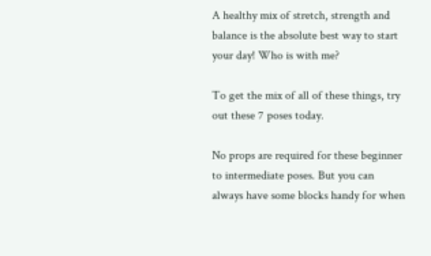A healthy mix of stretch, strength and balance is the absolute best way to start your day! Who is with me?

To get the mix of all of these things, try out these 7 poses today.

No props are required for these beginner to intermediate poses. But you can always have some blocks handy for when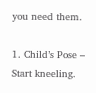you need them.

1. Child’s Pose – Start kneeling.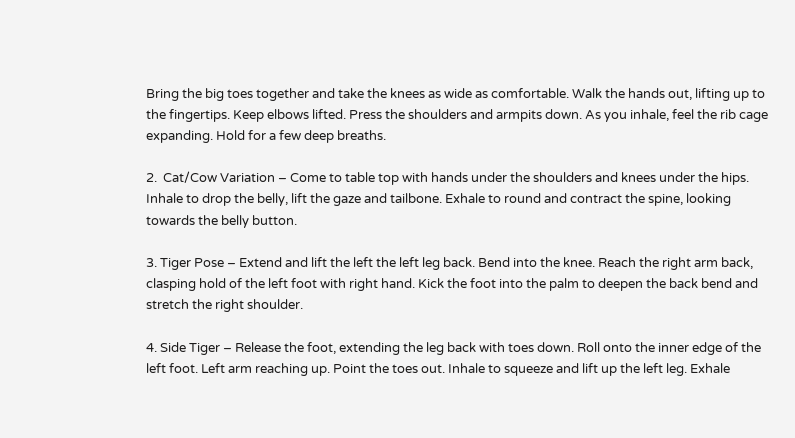Bring the big toes together and take the knees as wide as comfortable. Walk the hands out, lifting up to the fingertips. Keep elbows lifted. Press the shoulders and armpits down. As you inhale, feel the rib cage expanding. Hold for a few deep breaths.

2.  Cat/Cow Variation – Come to table top with hands under the shoulders and knees under the hips. Inhale to drop the belly, lift the gaze and tailbone. Exhale to round and contract the spine, looking towards the belly button.

3. Tiger Pose – Extend and lift the left the left leg back. Bend into the knee. Reach the right arm back, clasping hold of the left foot with right hand. Kick the foot into the palm to deepen the back bend and stretch the right shoulder.

4. Side Tiger – Release the foot, extending the leg back with toes down. Roll onto the inner edge of the left foot. Left arm reaching up. Point the toes out. Inhale to squeeze and lift up the left leg. Exhale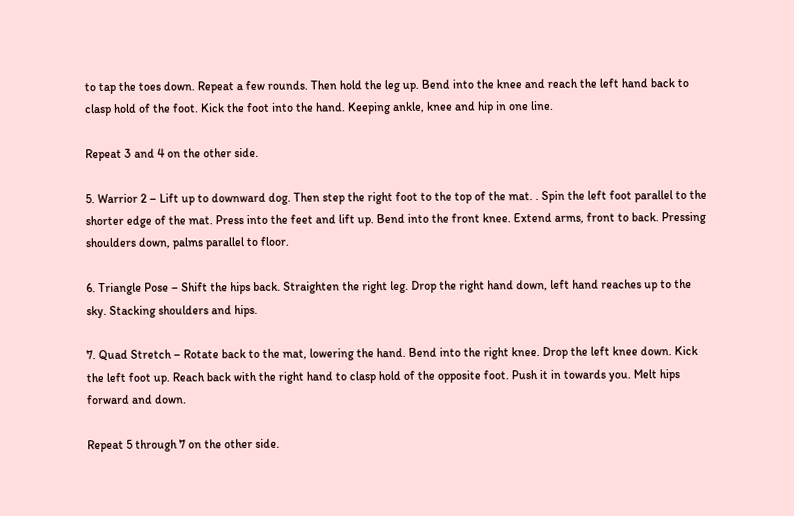to tap the toes down. Repeat a few rounds. Then hold the leg up. Bend into the knee and reach the left hand back to clasp hold of the foot. Kick the foot into the hand. Keeping ankle, knee and hip in one line.

Repeat 3 and 4 on the other side.

5. Warrior 2 – Lift up to downward dog. Then step the right foot to the top of the mat. . Spin the left foot parallel to the shorter edge of the mat. Press into the feet and lift up. Bend into the front knee. Extend arms, front to back. Pressing shoulders down, palms parallel to floor.

6. Triangle Pose – Shift the hips back. Straighten the right leg. Drop the right hand down, left hand reaches up to the sky. Stacking shoulders and hips.

7. Quad Stretch – Rotate back to the mat, lowering the hand. Bend into the right knee. Drop the left knee down. Kick the left foot up. Reach back with the right hand to clasp hold of the opposite foot. Push it in towards you. Melt hips forward and down.

Repeat 5 through 7 on the other side.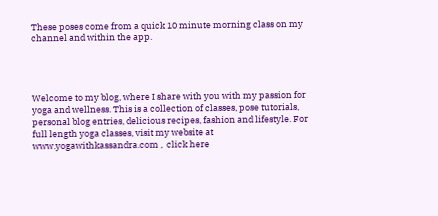These poses come from a quick 10 minute morning class on my channel and within the app.




Welcome to my blog, where I share with you with my passion for yoga and wellness. This is a collection of classes, pose tutorials, personal blog entries, delicious recipes, fashion and lifestyle. For full length yoga classes, visit my website at www.yogawithkassandra.com ,  click here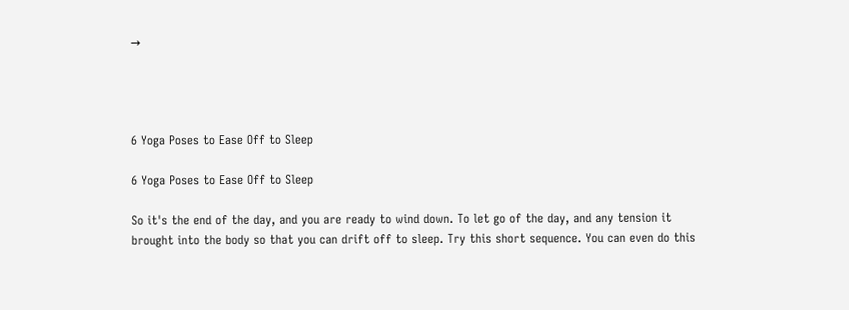→




6 Yoga Poses to Ease Off to Sleep

6 Yoga Poses to Ease Off to Sleep

So it's the end of the day, and you are ready to wind down. To let go of the day, and any tension it brought into the body so that you can drift off to sleep. Try this short sequence. You can even do this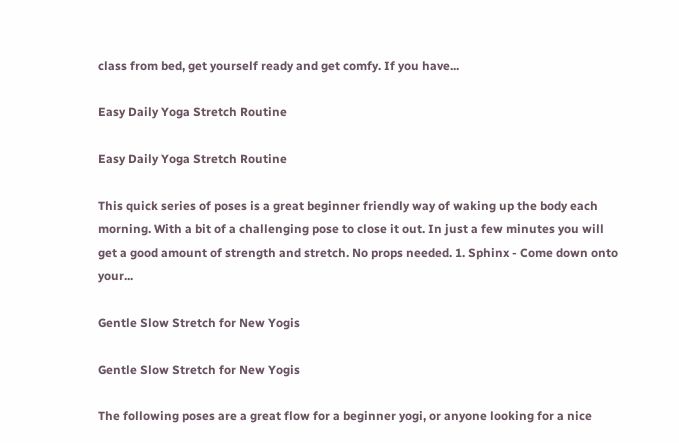class from bed, get yourself ready and get comfy. If you have...

Easy Daily Yoga Stretch Routine

Easy Daily Yoga Stretch Routine

This quick series of poses is a great beginner friendly way of waking up the body each morning. With a bit of a challenging pose to close it out. In just a few minutes you will get a good amount of strength and stretch. No props needed. 1. Sphinx - Come down onto your...

Gentle Slow Stretch for New Yogis

Gentle Slow Stretch for New Yogis

The following poses are a great flow for a beginner yogi, or anyone looking for a nice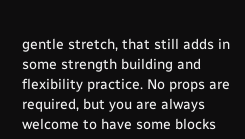gentle stretch, that still adds in some strength building and flexibility practice. No props are required, but you are always welcome to have some blocks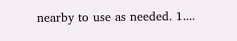nearby to use as needed. 1....